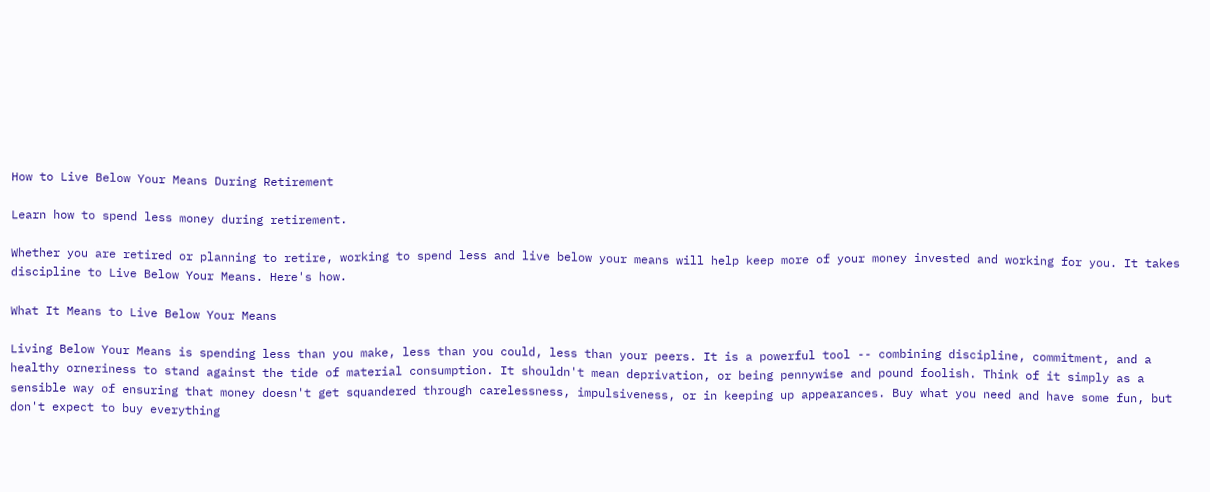How to Live Below Your Means During Retirement

Learn how to spend less money during retirement.

Whether you are retired or planning to retire, working to spend less and live below your means will help keep more of your money invested and working for you. It takes discipline to Live Below Your Means. Here's how.

What It Means to Live Below Your Means

Living Below Your Means is spending less than you make, less than you could, less than your peers. It is a powerful tool -- combining discipline, commitment, and a healthy orneriness to stand against the tide of material consumption. It shouldn't mean deprivation, or being pennywise and pound foolish. Think of it simply as a sensible way of ensuring that money doesn't get squandered through carelessness, impulsiveness, or in keeping up appearances. Buy what you need and have some fun, but don't expect to buy everything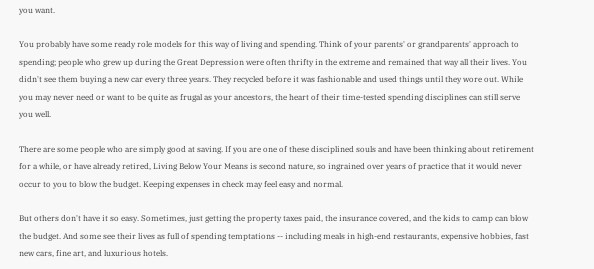you want.

You probably have some ready role models for this way of living and spending. Think of your parents' or grandparents' approach to spending; people who grew up during the Great Depression were often thrifty in the extreme and remained that way all their lives. You didn't see them buying a new car every three years. They recycled before it was fashionable and used things until they wore out. While you may never need or want to be quite as frugal as your ancestors, the heart of their time-tested spending disciplines can still serve you well.

There are some people who are simply good at saving. If you are one of these disciplined souls and have been thinking about retirement for a while, or have already retired, Living Below Your Means is second nature, so ingrained over years of practice that it would never occur to you to blow the budget. Keeping expenses in check may feel easy and normal.

But others don't have it so easy. Sometimes, just getting the property taxes paid, the insurance covered, and the kids to camp can blow the budget. And some see their lives as full of spending temptations -- including meals in high-end restaurants, expensive hobbies, fast new cars, fine art, and luxurious hotels.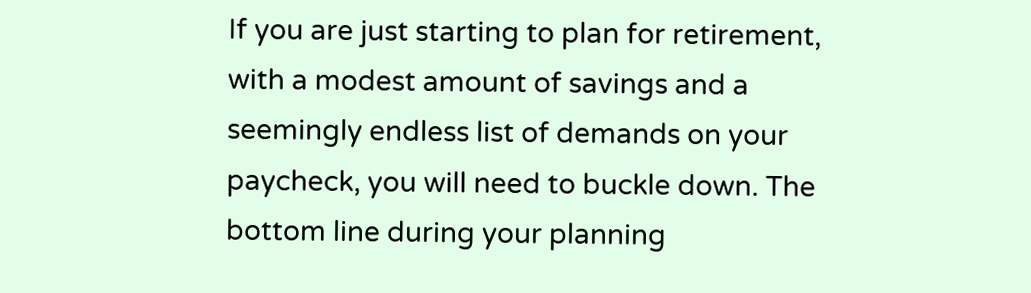If you are just starting to plan for retirement, with a modest amount of savings and a seemingly endless list of demands on your paycheck, you will need to buckle down. The bottom line during your planning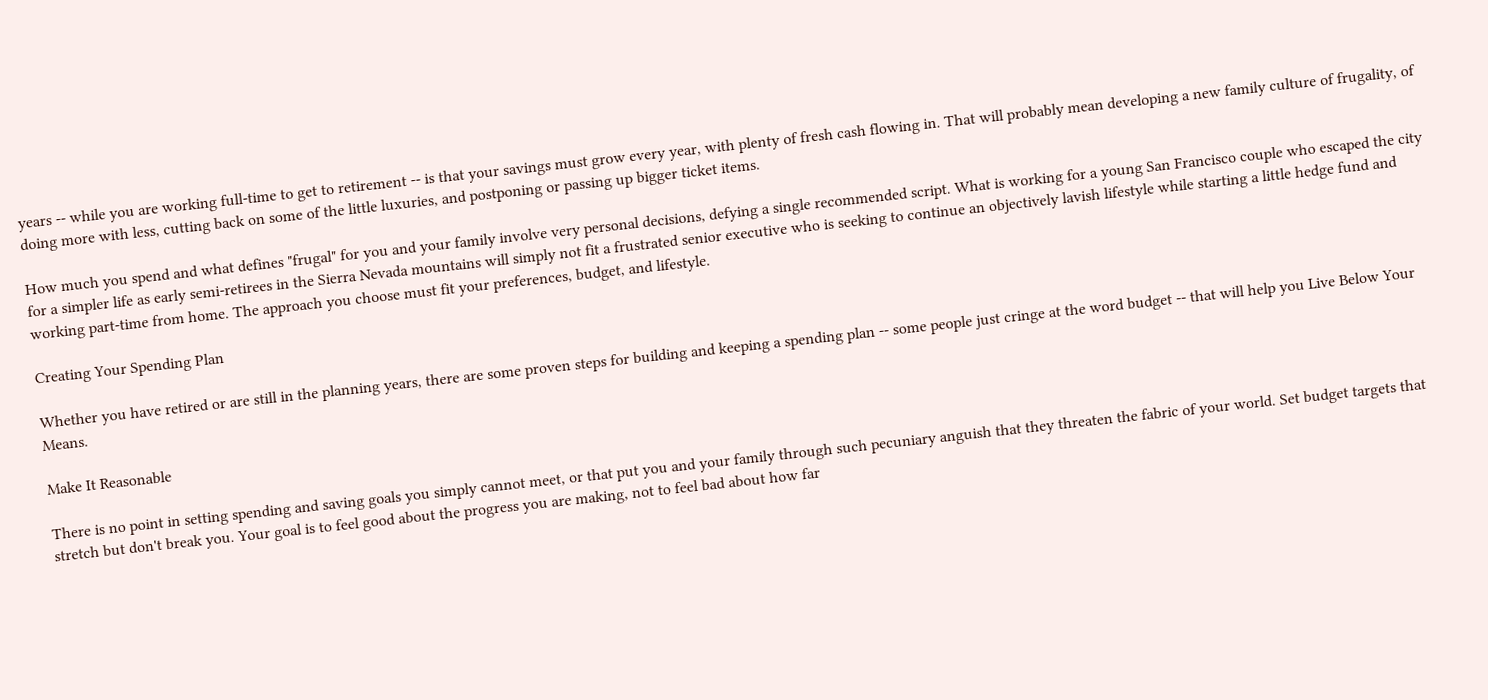years -- while you are working full-time to get to retirement -- is that your savings must grow every year, with plenty of fresh cash flowing in. That will probably mean developing a new family culture of frugality, of doing more with less, cutting back on some of the little luxuries, and postponing or passing up bigger ticket items.

How much you spend and what defines "frugal" for you and your family involve very personal decisions, defying a single recommended script. What is working for a young San Francisco couple who escaped the city for a simpler life as early semi-retirees in the Sierra Nevada mountains will simply not fit a frustrated senior executive who is seeking to continue an objectively lavish lifestyle while starting a little hedge fund and working part-time from home. The approach you choose must fit your preferences, budget, and lifestyle.

Creating Your Spending Plan

Whether you have retired or are still in the planning years, there are some proven steps for building and keeping a spending plan -- some people just cringe at the word budget -- that will help you Live Below Your Means.

Make It Reasonable

There is no point in setting spending and saving goals you simply cannot meet, or that put you and your family through such pecuniary anguish that they threaten the fabric of your world. Set budget targets that stretch but don't break you. Your goal is to feel good about the progress you are making, not to feel bad about how far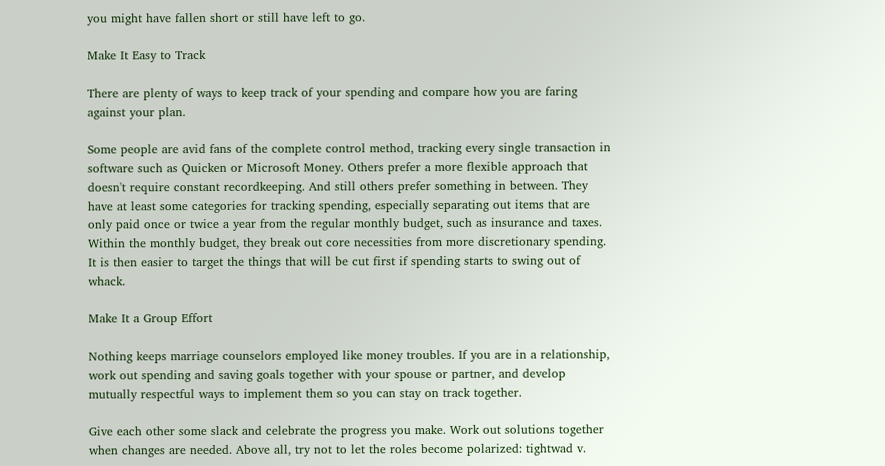you might have fallen short or still have left to go.

Make It Easy to Track

There are plenty of ways to keep track of your spending and compare how you are faring against your plan.

Some people are avid fans of the complete control method, tracking every single transaction in software such as Quicken or Microsoft Money. Others prefer a more flexible approach that doesn't require constant recordkeeping. And still others prefer something in between. They have at least some categories for tracking spending, especially separating out items that are only paid once or twice a year from the regular monthly budget, such as insurance and taxes. Within the monthly budget, they break out core necessities from more discretionary spending. It is then easier to target the things that will be cut first if spending starts to swing out of whack.

Make It a Group Effort

Nothing keeps marriage counselors employed like money troubles. If you are in a relationship, work out spending and saving goals together with your spouse or partner, and develop mutually respectful ways to implement them so you can stay on track together.

Give each other some slack and celebrate the progress you make. Work out solutions together when changes are needed. Above all, try not to let the roles become polarized: tightwad v.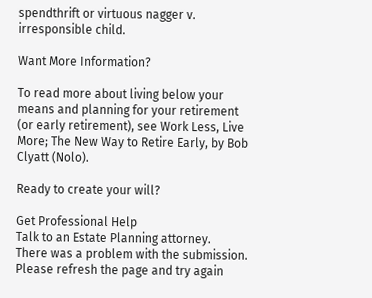spendthrift or virtuous nagger v. irresponsible child.

Want More Information?

To read more about living below your means and planning for your retirement (or early retirement), see Work Less, Live More; The New Way to Retire Early, by Bob Clyatt (Nolo).

Ready to create your will?

Get Professional Help
Talk to an Estate Planning attorney.
There was a problem with the submission. Please refresh the page and try again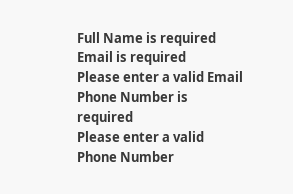Full Name is required
Email is required
Please enter a valid Email
Phone Number is required
Please enter a valid Phone Number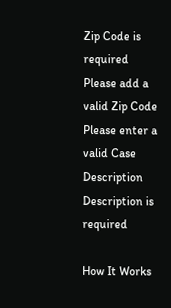Zip Code is required
Please add a valid Zip Code
Please enter a valid Case Description
Description is required

How It Works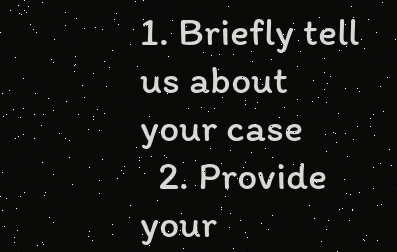1. Briefly tell us about your case
  2. Provide your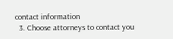contact information
  3. Choose attorneys to contact you